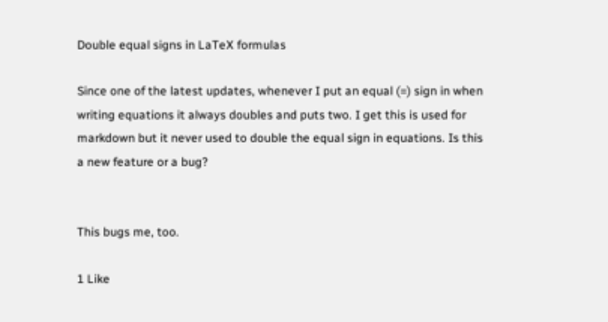Double equal signs in LaTeX formulas

Since one of the latest updates, whenever I put an equal (=) sign in when writing equations it always doubles and puts two. I get this is used for markdown but it never used to double the equal sign in equations. Is this a new feature or a bug?


This bugs me, too.

1 Like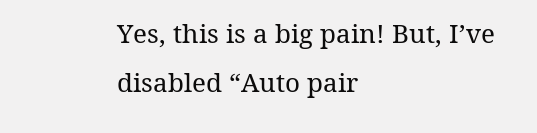Yes, this is a big pain! But, I’ve disabled “Auto pair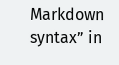Markdown syntax” in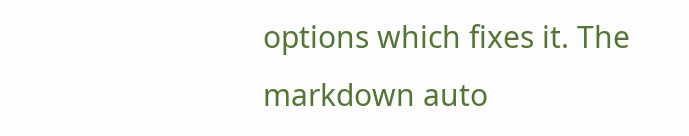options which fixes it. The markdown auto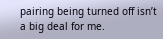pairing being turned off isn’t a big deal for me.